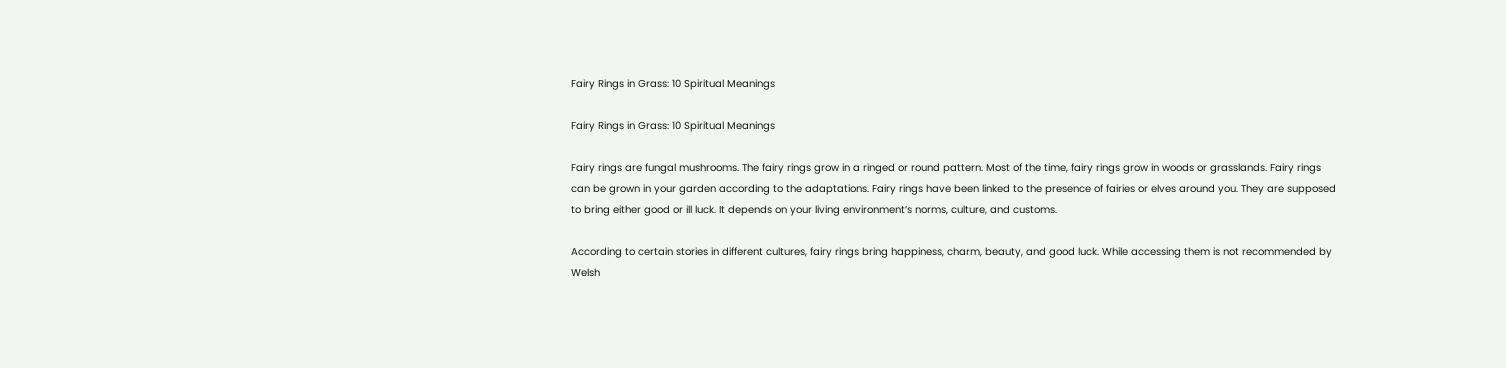Fairy Rings in Grass: 10 Spiritual Meanings

Fairy Rings in Grass: 10 Spiritual Meanings

Fairy rings are fungal mushrooms. The fairy rings grow in a ringed or round pattern. Most of the time, fairy rings grow in woods or grasslands. Fairy rings can be grown in your garden according to the adaptations. Fairy rings have been linked to the presence of fairies or elves around you. They are supposed to bring either good or ill luck. It depends on your living environment’s norms, culture, and customs.

According to certain stories in different cultures, fairy rings bring happiness, charm, beauty, and good luck. While accessing them is not recommended by Welsh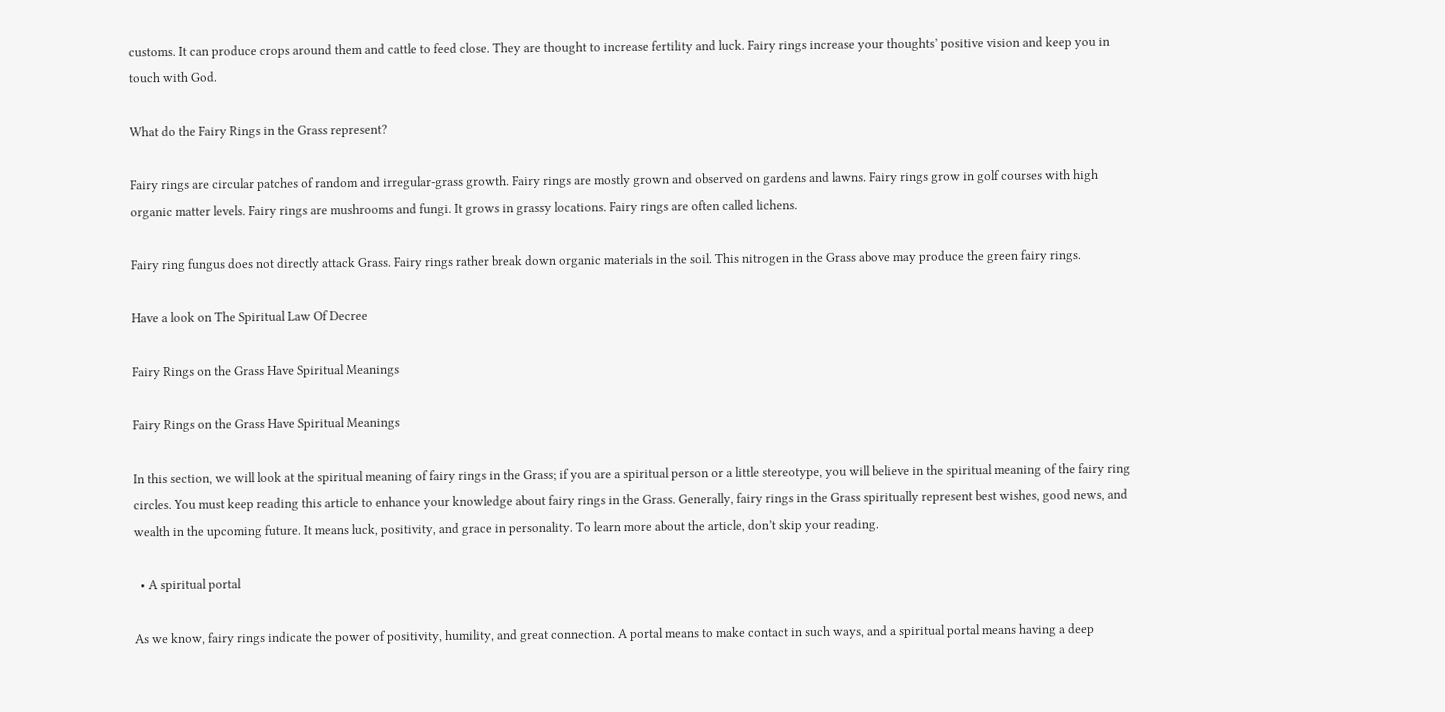customs. It can produce crops around them and cattle to feed close. They are thought to increase fertility and luck. Fairy rings increase your thoughts’ positive vision and keep you in touch with God.

What do the Fairy Rings in the Grass represent?

Fairy rings are circular patches of random and irregular-grass growth. Fairy rings are mostly grown and observed on gardens and lawns. Fairy rings grow in golf courses with high organic matter levels. Fairy rings are mushrooms and fungi. It grows in grassy locations. Fairy rings are often called lichens.

Fairy ring fungus does not directly attack Grass. Fairy rings rather break down organic materials in the soil. This nitrogen in the Grass above may produce the green fairy rings.

Have a look on The Spiritual Law Of Decree

Fairy Rings on the Grass Have Spiritual Meanings

Fairy Rings on the Grass Have Spiritual Meanings

In this section, we will look at the spiritual meaning of fairy rings in the Grass; if you are a spiritual person or a little stereotype, you will believe in the spiritual meaning of the fairy ring circles. You must keep reading this article to enhance your knowledge about fairy rings in the Grass. Generally, fairy rings in the Grass spiritually represent best wishes, good news, and wealth in the upcoming future. It means luck, positivity, and grace in personality. To learn more about the article, don’t skip your reading.

  • A spiritual portal

As we know, fairy rings indicate the power of positivity, humility, and great connection. A portal means to make contact in such ways, and a spiritual portal means having a deep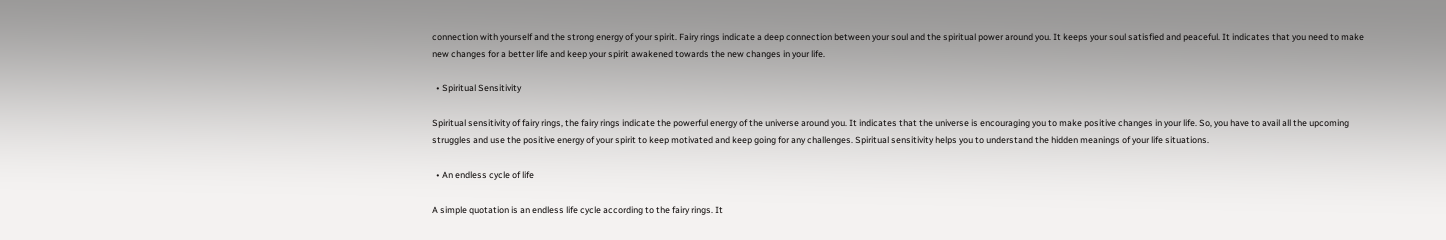connection with yourself and the strong energy of your spirit. Fairy rings indicate a deep connection between your soul and the spiritual power around you. It keeps your soul satisfied and peaceful. It indicates that you need to make new changes for a better life and keep your spirit awakened towards the new changes in your life.

  • Spiritual Sensitivity

Spiritual sensitivity of fairy rings, the fairy rings indicate the powerful energy of the universe around you. It indicates that the universe is encouraging you to make positive changes in your life. So, you have to avail all the upcoming struggles and use the positive energy of your spirit to keep motivated and keep going for any challenges. Spiritual sensitivity helps you to understand the hidden meanings of your life situations.

  • An endless cycle of life

A simple quotation is an endless life cycle according to the fairy rings. It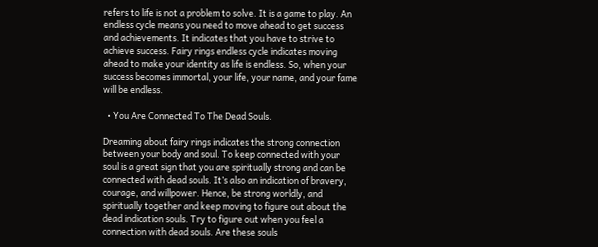refers to life is not a problem to solve. It is a game to play. An endless cycle means you need to move ahead to get success and achievements. It indicates that you have to strive to achieve success. Fairy rings endless cycle indicates moving ahead to make your identity as life is endless. So, when your success becomes immortal, your life, your name, and your fame will be endless.

  • You Are Connected To The Dead Souls.

Dreaming about fairy rings indicates the strong connection between your body and soul. To keep connected with your soul is a great sign that you are spiritually strong and can be connected with dead souls. It’s also an indication of bravery, courage, and willpower. Hence, be strong worldly, and spiritually together and keep moving to figure out about the dead indication souls. Try to figure out when you feel a connection with dead souls. Are these souls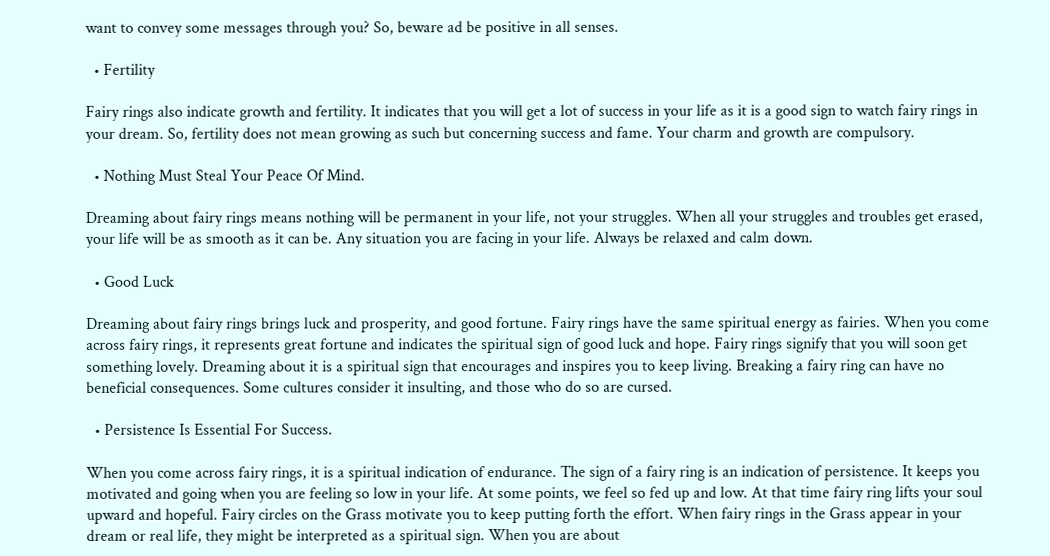want to convey some messages through you? So, beware ad be positive in all senses.

  • Fertility

Fairy rings also indicate growth and fertility. It indicates that you will get a lot of success in your life as it is a good sign to watch fairy rings in your dream. So, fertility does not mean growing as such but concerning success and fame. Your charm and growth are compulsory.

  • Nothing Must Steal Your Peace Of Mind.

Dreaming about fairy rings means nothing will be permanent in your life, not your struggles. When all your struggles and troubles get erased, your life will be as smooth as it can be. Any situation you are facing in your life. Always be relaxed and calm down.

  • Good Luck

Dreaming about fairy rings brings luck and prosperity, and good fortune. Fairy rings have the same spiritual energy as fairies. When you come across fairy rings, it represents great fortune and indicates the spiritual sign of good luck and hope. Fairy rings signify that you will soon get something lovely. Dreaming about it is a spiritual sign that encourages and inspires you to keep living. Breaking a fairy ring can have no beneficial consequences. Some cultures consider it insulting, and those who do so are cursed.

  • Persistence Is Essential For Success.

When you come across fairy rings, it is a spiritual indication of endurance. The sign of a fairy ring is an indication of persistence. It keeps you motivated and going when you are feeling so low in your life. At some points, we feel so fed up and low. At that time fairy ring lifts your soul upward and hopeful. Fairy circles on the Grass motivate you to keep putting forth the effort. When fairy rings in the Grass appear in your dream or real life, they might be interpreted as a spiritual sign. When you are about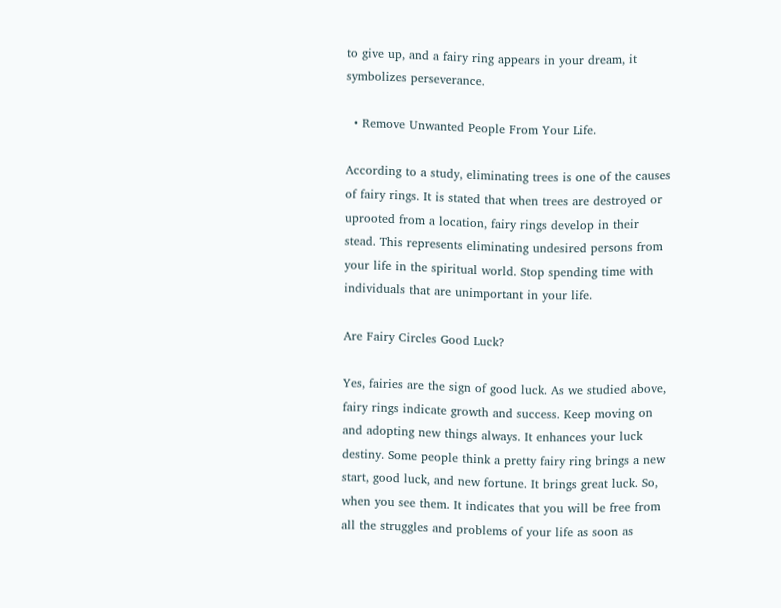to give up, and a fairy ring appears in your dream, it symbolizes perseverance.

  • Remove Unwanted People From Your Life.

According to a study, eliminating trees is one of the causes of fairy rings. It is stated that when trees are destroyed or uprooted from a location, fairy rings develop in their stead. This represents eliminating undesired persons from your life in the spiritual world. Stop spending time with individuals that are unimportant in your life.

Are Fairy Circles Good Luck?

Yes, fairies are the sign of good luck. As we studied above, fairy rings indicate growth and success. Keep moving on and adopting new things always. It enhances your luck destiny. Some people think a pretty fairy ring brings a new start, good luck, and new fortune. It brings great luck. So, when you see them. It indicates that you will be free from all the struggles and problems of your life as soon as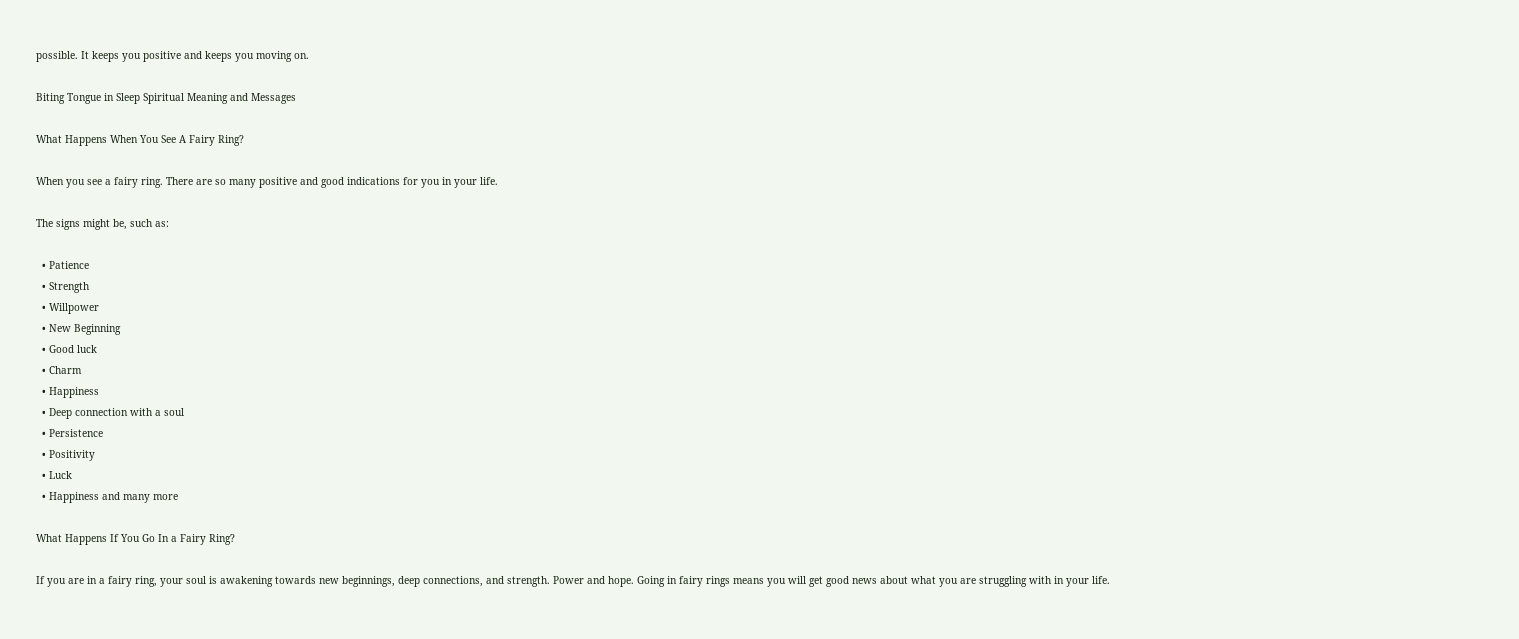possible. It keeps you positive and keeps you moving on.

Biting Tongue in Sleep Spiritual Meaning and Messages

What Happens When You See A Fairy Ring?

When you see a fairy ring. There are so many positive and good indications for you in your life.

The signs might be, such as:

  • Patience
  • Strength
  • Willpower
  • New Beginning
  • Good luck
  • Charm
  • Happiness
  • Deep connection with a soul
  • Persistence
  • Positivity
  • Luck
  • Happiness and many more

What Happens If You Go In a Fairy Ring?

If you are in a fairy ring, your soul is awakening towards new beginnings, deep connections, and strength. Power and hope. Going in fairy rings means you will get good news about what you are struggling with in your life.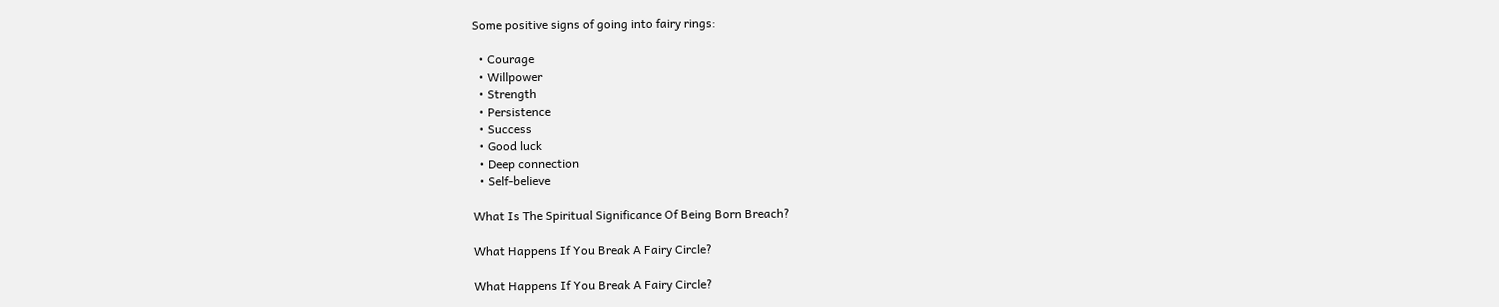Some positive signs of going into fairy rings:

  • Courage
  • Willpower
  • Strength
  • Persistence
  • Success
  • Good luck
  • Deep connection
  • Self-believe

What Is The Spiritual Significance Of Being Born Breach?

What Happens If You Break A Fairy Circle?

What Happens If You Break A Fairy Circle?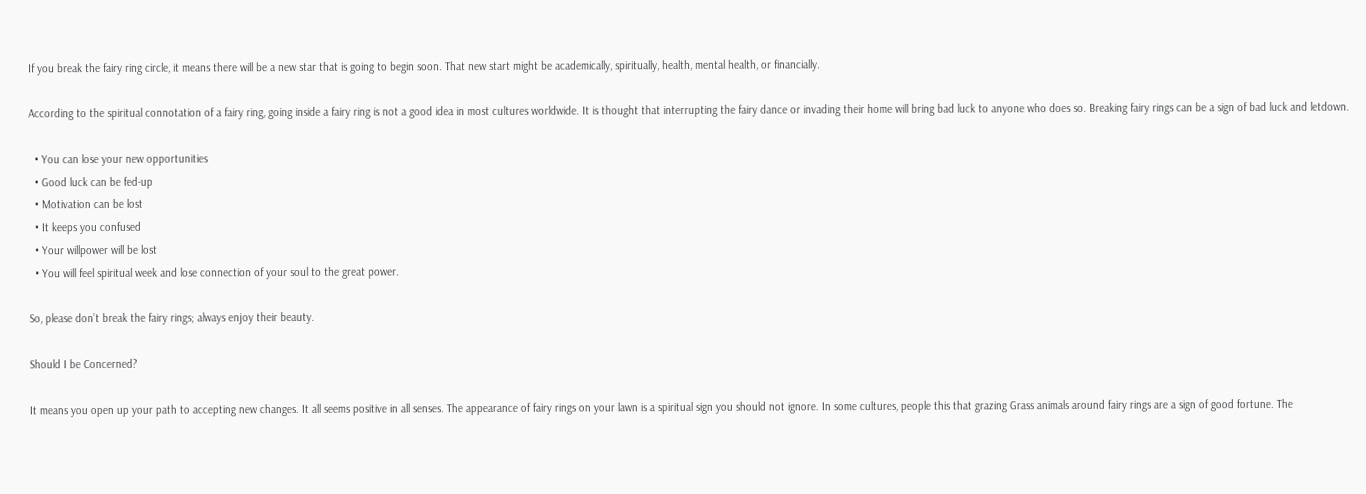If you break the fairy ring circle, it means there will be a new star that is going to begin soon. That new start might be academically, spiritually, health, mental health, or financially.

According to the spiritual connotation of a fairy ring, going inside a fairy ring is not a good idea in most cultures worldwide. It is thought that interrupting the fairy dance or invading their home will bring bad luck to anyone who does so. Breaking fairy rings can be a sign of bad luck and letdown.

  • You can lose your new opportunities
  • Good luck can be fed-up
  • Motivation can be lost
  • It keeps you confused
  • Your willpower will be lost
  • You will feel spiritual week and lose connection of your soul to the great power.

So, please don’t break the fairy rings; always enjoy their beauty.

Should I be Concerned?

It means you open up your path to accepting new changes. It all seems positive in all senses. The appearance of fairy rings on your lawn is a spiritual sign you should not ignore. In some cultures, people this that grazing Grass animals around fairy rings are a sign of good fortune. The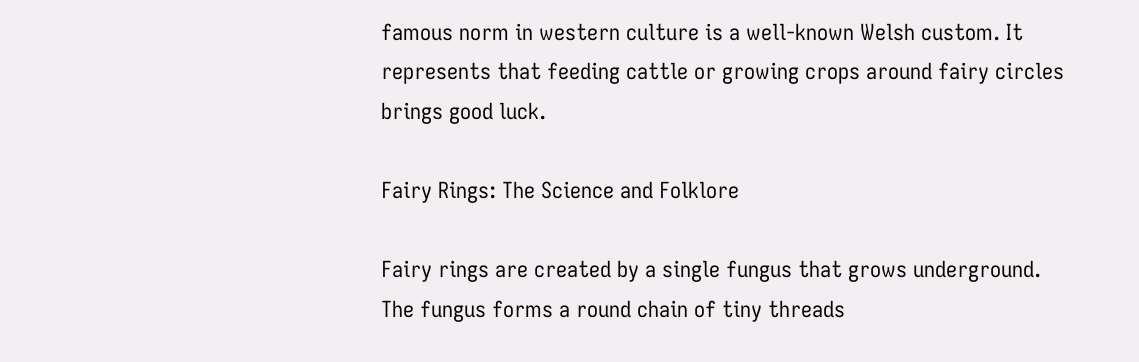famous norm in western culture is a well-known Welsh custom. It represents that feeding cattle or growing crops around fairy circles brings good luck.

Fairy Rings: The Science and Folklore

Fairy rings are created by a single fungus that grows underground. The fungus forms a round chain of tiny threads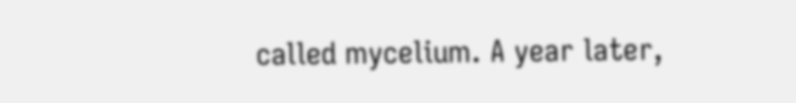called mycelium. A year later,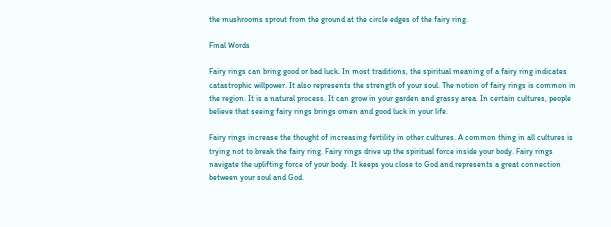the mushrooms sprout from the ground at the circle edges of the fairy ring.

Final Words

Fairy rings can bring good or bad luck. In most traditions, the spiritual meaning of a fairy ring indicates catastrophic willpower. It also represents the strength of your soul. The notion of fairy rings is common in the region. It is a natural process. It can grow in your garden and grassy area. In certain cultures, people believe that seeing fairy rings brings omen and good luck in your life.

Fairy rings increase the thought of increasing fertility in other cultures. A common thing in all cultures is trying not to break the fairy ring. Fairy rings drive up the spiritual force inside your body. Fairy rings navigate the uplifting force of your body. It keeps you close to God and represents a great connection between your soul and God.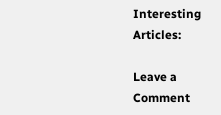Interesting Articles:

Leave a Comment